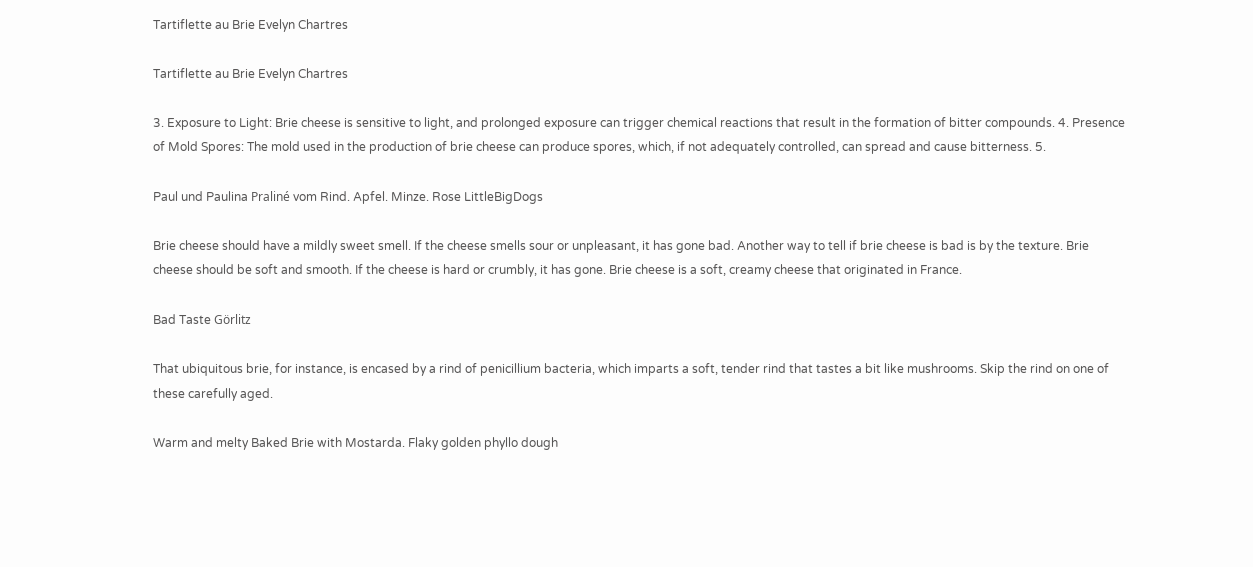Tartiflette au Brie Evelyn Chartres

Tartiflette au Brie Evelyn Chartres

3. Exposure to Light: Brie cheese is sensitive to light, and prolonged exposure can trigger chemical reactions that result in the formation of bitter compounds. 4. Presence of Mold Spores: The mold used in the production of brie cheese can produce spores, which, if not adequately controlled, can spread and cause bitterness. 5.

Paul und Paulina Praliné vom Rind. Apfel. Minze. Rose LittleBigDogs

Brie cheese should have a mildly sweet smell. If the cheese smells sour or unpleasant, it has gone bad. Another way to tell if brie cheese is bad is by the texture. Brie cheese should be soft and smooth. If the cheese is hard or crumbly, it has gone. Brie cheese is a soft, creamy cheese that originated in France.

Bad Taste Görlitz

That ubiquitous brie, for instance, is encased by a rind of penicillium bacteria, which imparts a soft, tender rind that tastes a bit like mushrooms. Skip the rind on one of these carefully aged.

Warm and melty Baked Brie with Mostarda. Flaky golden phyllo dough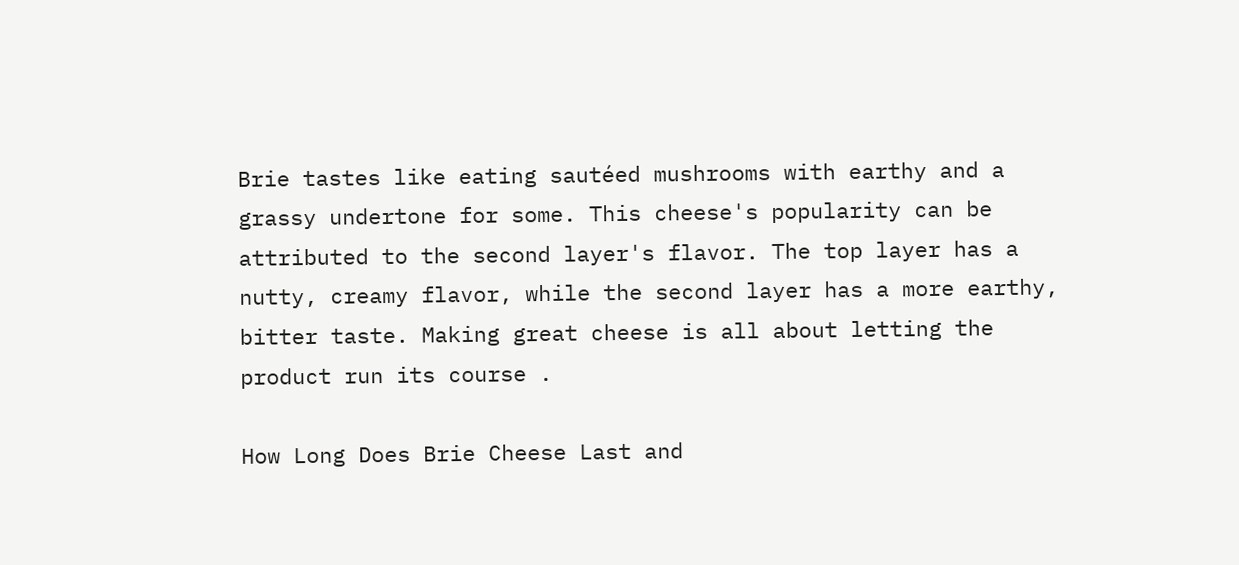Brie tastes like eating sautéed mushrooms with earthy and a grassy undertone for some. This cheese's popularity can be attributed to the second layer's flavor. The top layer has a nutty, creamy flavor, while the second layer has a more earthy, bitter taste. Making great cheese is all about letting the product run its course .

How Long Does Brie Cheese Last and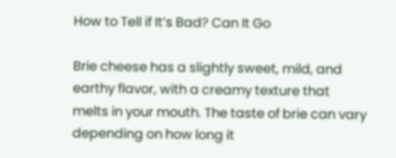How to Tell if It’s Bad? Can It Go

Brie cheese has a slightly sweet, mild, and earthy flavor, with a creamy texture that melts in your mouth. The taste of brie can vary depending on how long it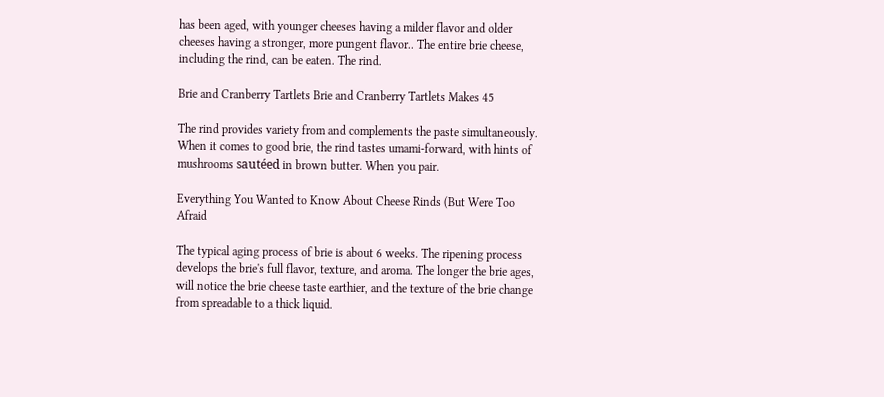has been aged, with younger cheeses having a milder flavor and older cheeses having a stronger, more pungent flavor.. The entire brie cheese, including the rind, can be eaten. The rind.

Brie and Cranberry Tartlets Brie and Cranberry Tartlets Makes 45

The rind provides variety from and complements the paste simultaneously. When it comes to good brie, the rind tastes umami-forward, with hints of mushrooms sautéed in brown butter. When you pair.

Everything You Wanted to Know About Cheese Rinds (But Were Too Afraid

The typical aging process of brie is about 6 weeks. The ripening process develops the brie's full flavor, texture, and aroma. The longer the brie ages, will notice the brie cheese taste earthier, and the texture of the brie change from spreadable to a thick liquid.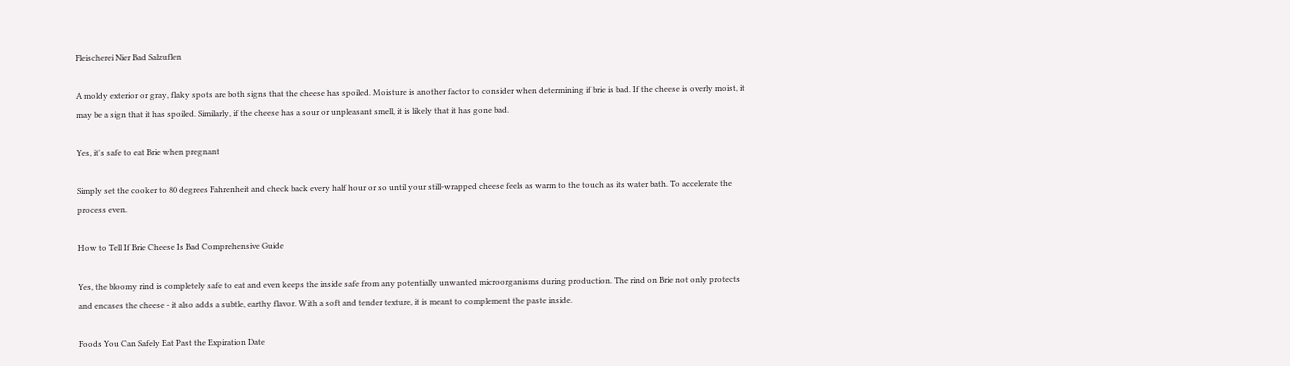Fleischerei Nier Bad Salzuflen

A moldy exterior or gray, flaky spots are both signs that the cheese has spoiled. Moisture is another factor to consider when determining if brie is bad. If the cheese is overly moist, it may be a sign that it has spoiled. Similarly, if the cheese has a sour or unpleasant smell, it is likely that it has gone bad.

Yes, it's safe to eat Brie when pregnant

Simply set the cooker to 80 degrees Fahrenheit and check back every half hour or so until your still-wrapped cheese feels as warm to the touch as its water bath. To accelerate the process even.

How to Tell If Brie Cheese Is Bad Comprehensive Guide

Yes, the bloomy rind is completely safe to eat and even keeps the inside safe from any potentially unwanted microorganisms during production. The rind on Brie not only protects and encases the cheese - it also adds a subtle, earthy flavor. With a soft and tender texture, it is meant to complement the paste inside.

Foods You Can Safely Eat Past the Expiration Date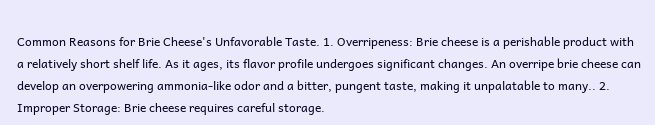Common Reasons for Brie Cheese's Unfavorable Taste. 1. Overripeness: Brie cheese is a perishable product with a relatively short shelf life. As it ages, its flavor profile undergoes significant changes. An overripe brie cheese can develop an overpowering ammonia-like odor and a bitter, pungent taste, making it unpalatable to many.. 2. Improper Storage: Brie cheese requires careful storage.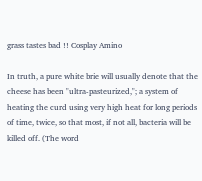grass tastes bad !! Cosplay Amino

In truth, a pure white brie will usually denote that the cheese has been "ultra-pasteurized,"; a system of heating the curd using very high heat for long periods of time, twice, so that most, if not all, bacteria will be killed off. (The word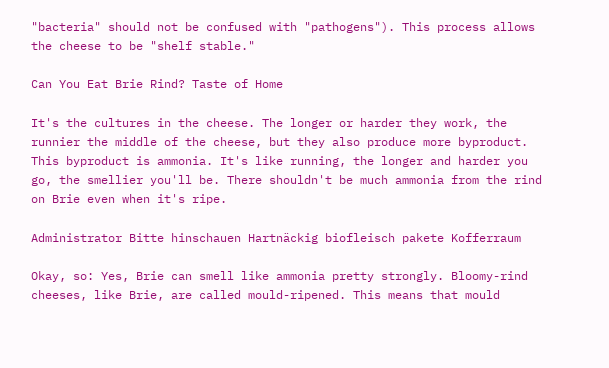"bacteria" should not be confused with "pathogens"). This process allows the cheese to be "shelf stable."

Can You Eat Brie Rind? Taste of Home

It's the cultures in the cheese. The longer or harder they work, the runnier the middle of the cheese, but they also produce more byproduct. This byproduct is ammonia. It's like running, the longer and harder you go, the smellier you'll be. There shouldn't be much ammonia from the rind on Brie even when it's ripe.

Administrator Bitte hinschauen Hartnäckig biofleisch pakete Kofferraum

Okay, so: Yes, Brie can smell like ammonia pretty strongly. Bloomy-rind cheeses, like Brie, are called mould-ripened. This means that mould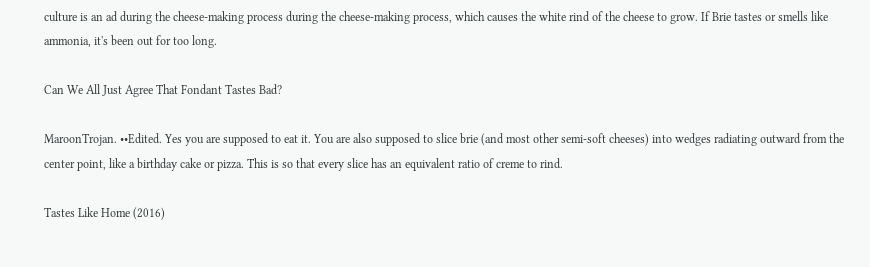culture is an ad during the cheese-making process during the cheese-making process, which causes the white rind of the cheese to grow. If Brie tastes or smells like ammonia, it's been out for too long.

Can We All Just Agree That Fondant Tastes Bad?

MaroonTrojan. ••Edited. Yes you are supposed to eat it. You are also supposed to slice brie (and most other semi-soft cheeses) into wedges radiating outward from the center point, like a birthday cake or pizza. This is so that every slice has an equivalent ratio of creme to rind.

Tastes Like Home (2016)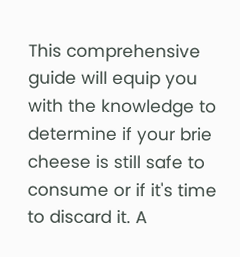This comprehensive guide will equip you with the knowledge to determine if your brie cheese is still safe to consume or if it's time to discard it. A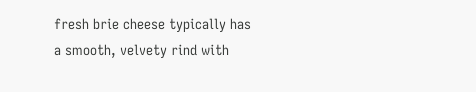fresh brie cheese typically has a smooth, velvety rind with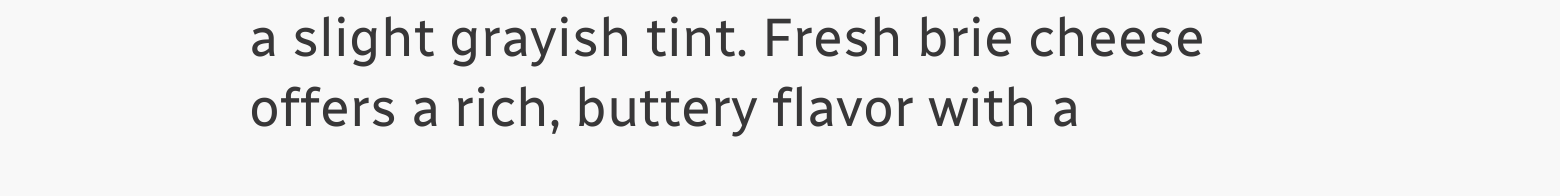a slight grayish tint. Fresh brie cheese offers a rich, buttery flavor with a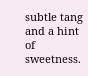subtle tang and a hint of sweetness.